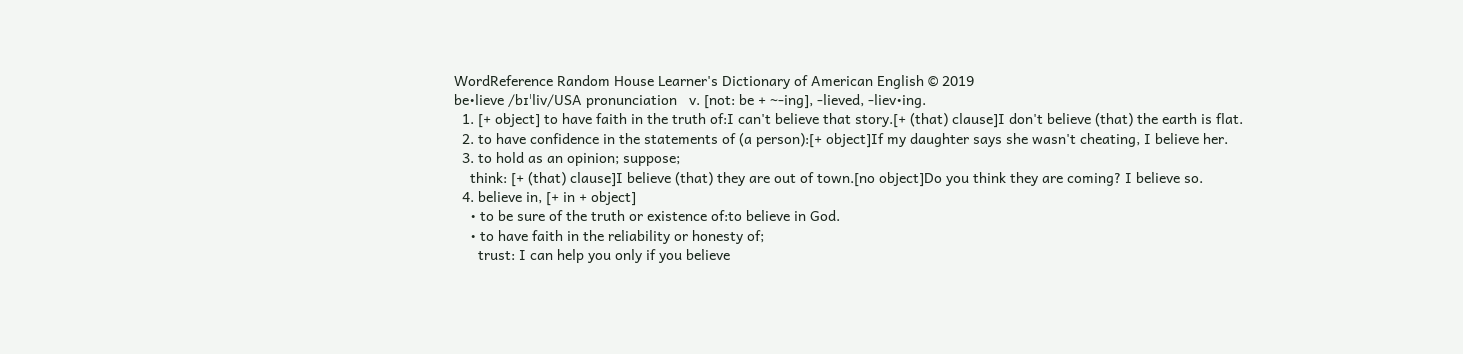WordReference Random House Learner's Dictionary of American English © 2019
be•lieve /bɪˈliv/USA pronunciation   v. [not: be + ~-ing], -lieved, -liev•ing.
  1. [+ object] to have faith in the truth of:I can't believe that story.[+ (that) clause]I don't believe (that) the earth is flat.
  2. to have confidence in the statements of (a person):[+ object]If my daughter says she wasn't cheating, I believe her.
  3. to hold as an opinion; suppose;
    think: [+ (that) clause]I believe (that) they are out of town.[no object]Do you think they are coming? I believe so.
  4. believe in, [+ in + object]
    • to be sure of the truth or existence of:to believe in God.
    • to have faith in the reliability or honesty of;
      trust: I can help you only if you believe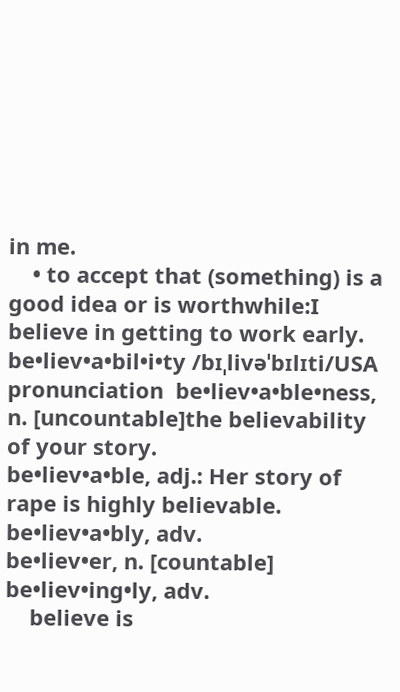in me.
    • to accept that (something) is a good idea or is worthwhile:I believe in getting to work early.
be•liev•a•bil•i•ty /bɪˌlivəˈbɪlɪti/USA pronunciation  be•liev•a•ble•ness, n. [uncountable]the believability of your story.
be•liev•a•ble, adj.: Her story of rape is highly believable.
be•liev•a•bly, adv.
be•liev•er, n. [countable]
be•liev•ing•ly, adv.
    believe is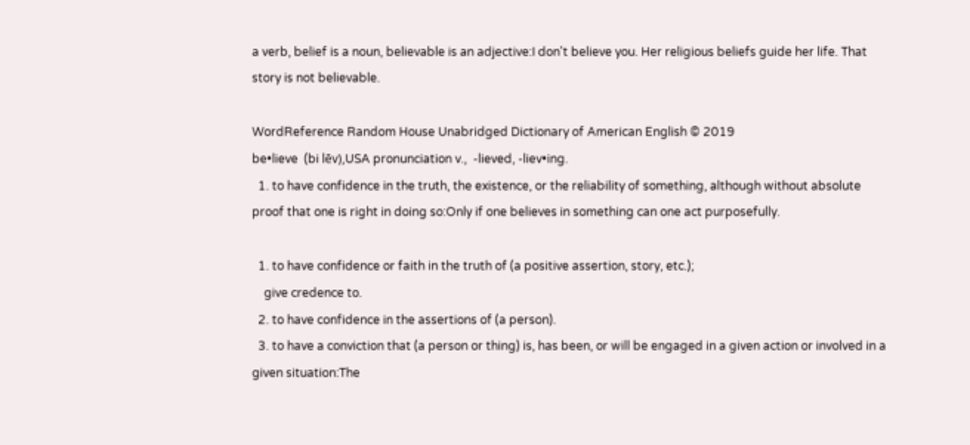a verb, belief is a noun, believable is an adjective:I don't believe you. Her religious beliefs guide her life. That story is not believable.

WordReference Random House Unabridged Dictionary of American English © 2019
be•lieve  (bi lēv),USA pronunciation v.,  -lieved, -liev•ing.
  1. to have confidence in the truth, the existence, or the reliability of something, although without absolute proof that one is right in doing so:Only if one believes in something can one act purposefully.

  1. to have confidence or faith in the truth of (a positive assertion, story, etc.);
    give credence to.
  2. to have confidence in the assertions of (a person).
  3. to have a conviction that (a person or thing) is, has been, or will be engaged in a given action or involved in a given situation:The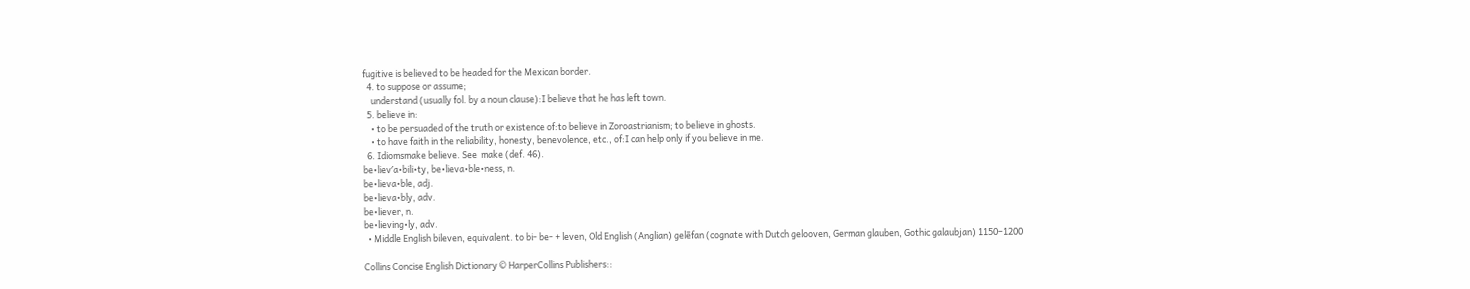fugitive is believed to be headed for the Mexican border.
  4. to suppose or assume;
    understand (usually fol. by a noun clause):I believe that he has left town.
  5. believe in:
    • to be persuaded of the truth or existence of:to believe in Zoroastrianism; to believe in ghosts.
    • to have faith in the reliability, honesty, benevolence, etc., of:I can help only if you believe in me.
  6. Idiomsmake believe. See  make (def. 46).
be•liev′a•bili•ty, be•lieva•ble•ness, n.
be•lieva•ble, adj.
be•lieva•bly, adv.
be•liever, n.
be•lieving•ly, adv.
  • Middle English bileven, equivalent. to bi- be- + leven, Old English (Anglian) gelēfan (cognate with Dutch gelooven, German glauben, Gothic galaubjan) 1150–1200

Collins Concise English Dictionary © HarperCollins Publishers::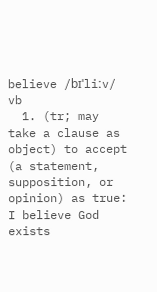believe /bɪˈliːv/ vb
  1. (tr; may take a clause as object) to accept (a statement, supposition, or opinion) as true: I believe God exists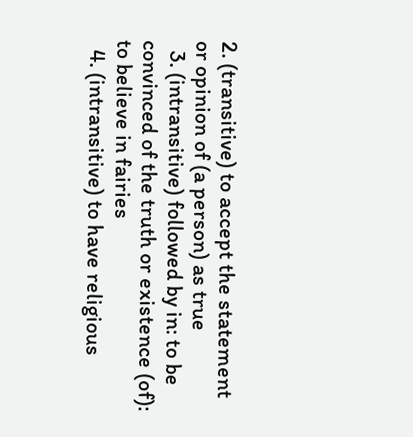2. (transitive) to accept the statement or opinion of (a person) as true
  3. (intransitive) followed by in: to be convinced of the truth or existence (of): to believe in fairies
  4. (intransitive) to have religious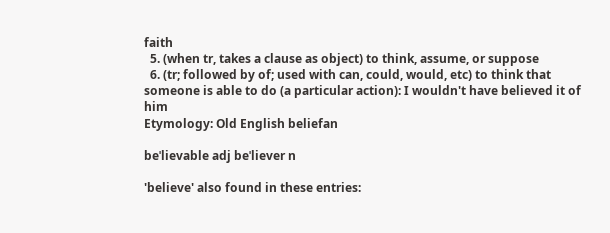faith
  5. (when tr, takes a clause as object) to think, assume, or suppose
  6. (tr; followed by of; used with can, could, would, etc) to think that someone is able to do (a particular action): I wouldn't have believed it of him
Etymology: Old English beliefan

beˈlievable adj beˈliever n

'believe' also found in these entries: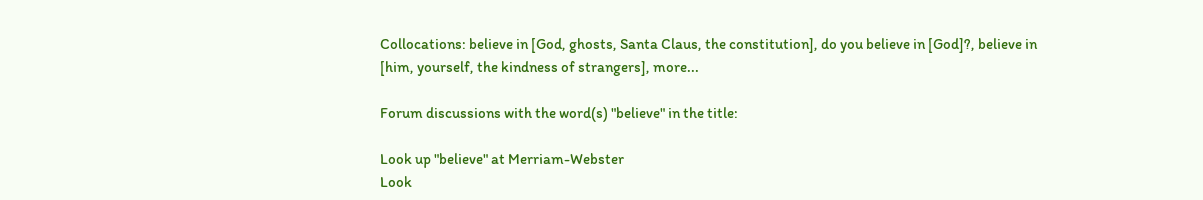Collocations: believe in [God, ghosts, Santa Claus, the constitution], do you believe in [God]?, believe in [him, yourself, the kindness of strangers], more...

Forum discussions with the word(s) "believe" in the title:

Look up "believe" at Merriam-Webster
Look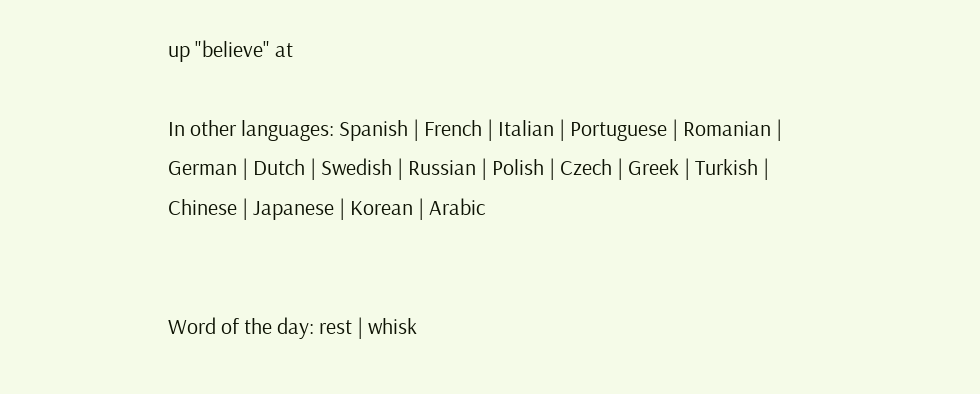up "believe" at

In other languages: Spanish | French | Italian | Portuguese | Romanian | German | Dutch | Swedish | Russian | Polish | Czech | Greek | Turkish | Chinese | Japanese | Korean | Arabic


Word of the day: rest | whisk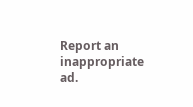Report an inappropriate ad.